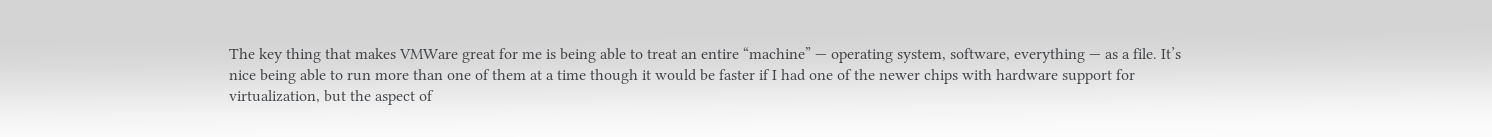The key thing that makes VMWare great for me is being able to treat an entire “machine” — operating system, software, everything — as a file. It’s nice being able to run more than one of them at a time though it would be faster if I had one of the newer chips with hardware support for virtualization, but the aspect of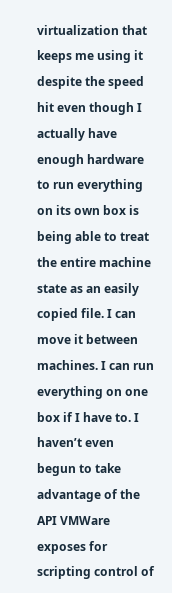virtualization that keeps me using it despite the speed hit even though I actually have enough hardware to run everything on its own box is being able to treat the entire machine state as an easily copied file. I can move it between machines. I can run everything on one box if I have to. I haven’t even begun to take advantage of the API VMWare exposes for scripting control of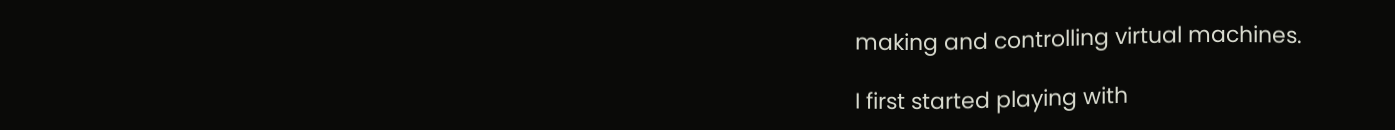making and controlling virtual machines.

I first started playing with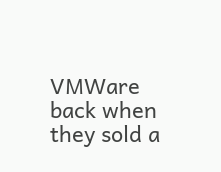VMWare back when they sold a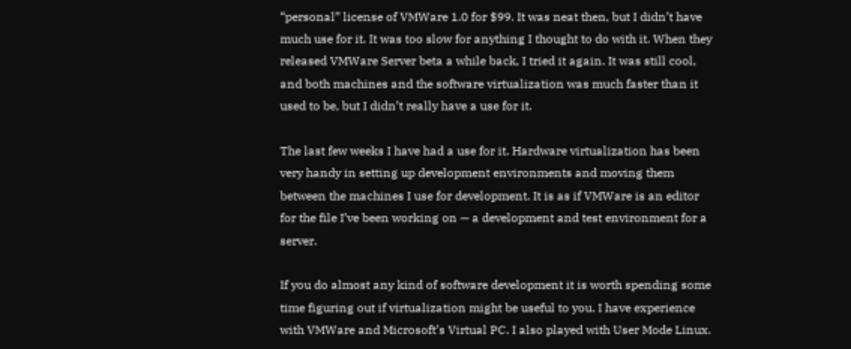“personal” license of VMWare 1.0 for $99. It was neat then, but I didn’t have much use for it. It was too slow for anything I thought to do with it. When they released VMWare Server beta a while back, I tried it again. It was still cool, and both machines and the software virtualization was much faster than it used to be, but I didn’t really have a use for it.

The last few weeks I have had a use for it. Hardware virtualization has been very handy in setting up development environments and moving them between the machines I use for development. It is as if VMWare is an editor for the file I’ve been working on — a development and test environment for a server.

If you do almost any kind of software development it is worth spending some time figuring out if virtualization might be useful to you. I have experience with VMWare and Microsoft’s Virtual PC. I also played with User Mode Linux.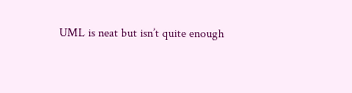UML is neat but isn’t quite enough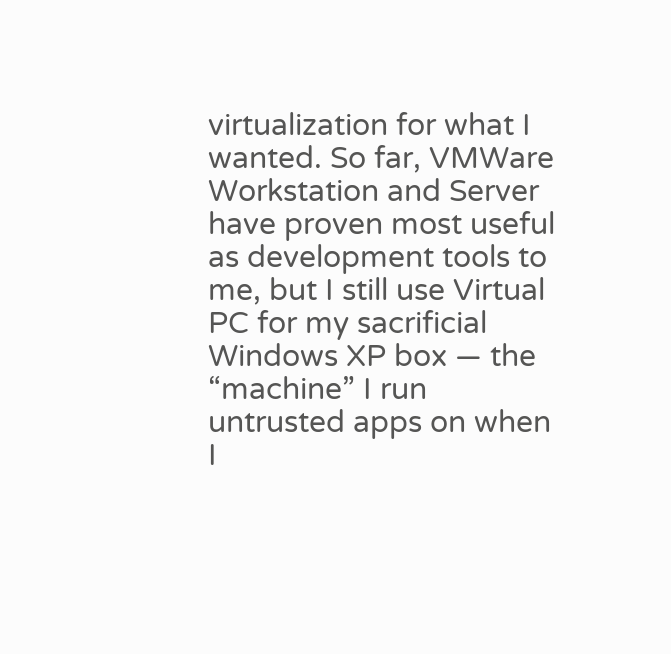virtualization for what I wanted. So far, VMWare Workstation and Server have proven most useful as development tools to me, but I still use Virtual PC for my sacrificial Windows XP box — the “machine” I run untrusted apps on when I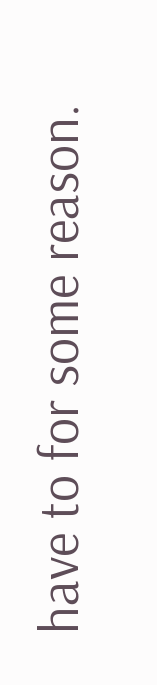have to for some reason.